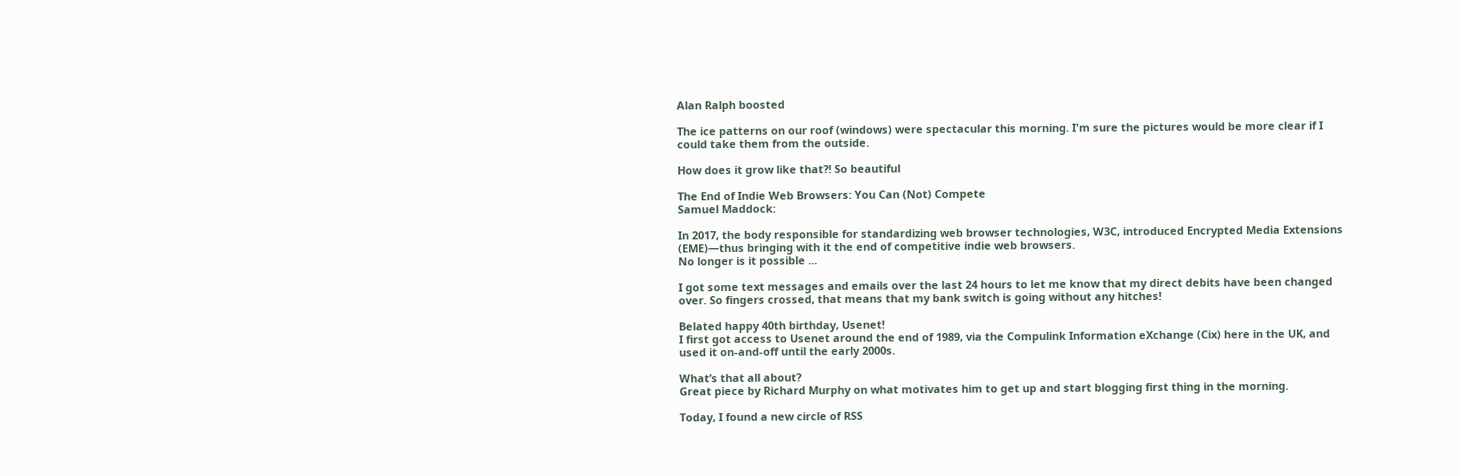Alan Ralph boosted

The ice patterns on our roof (windows) were spectacular this morning. I'm sure the pictures would be more clear if I could take them from the outside.

How does it grow like that?! So beautiful

The End of Indie Web Browsers: You Can (Not) Compete
Samuel Maddock:

In 2017, the body responsible for standardizing web browser technologies, W3C, introduced Encrypted Media Extensions (EME)—thus bringing with it the end of competitive indie web browsers.
No longer is it possible ...

I got some text messages and emails over the last 24 hours to let me know that my direct debits have been changed over. So fingers crossed, that means that my bank switch is going without any hitches!

Belated happy 40th birthday, Usenet!
I first got access to Usenet around the end of 1989, via the Compulink Information eXchange (Cix) here in the UK, and used it on-and-off until the early 2000s.

What’s that all about?
Great piece by Richard Murphy on what motivates him to get up and start blogging first thing in the morning.

Today, I found a new circle of RSS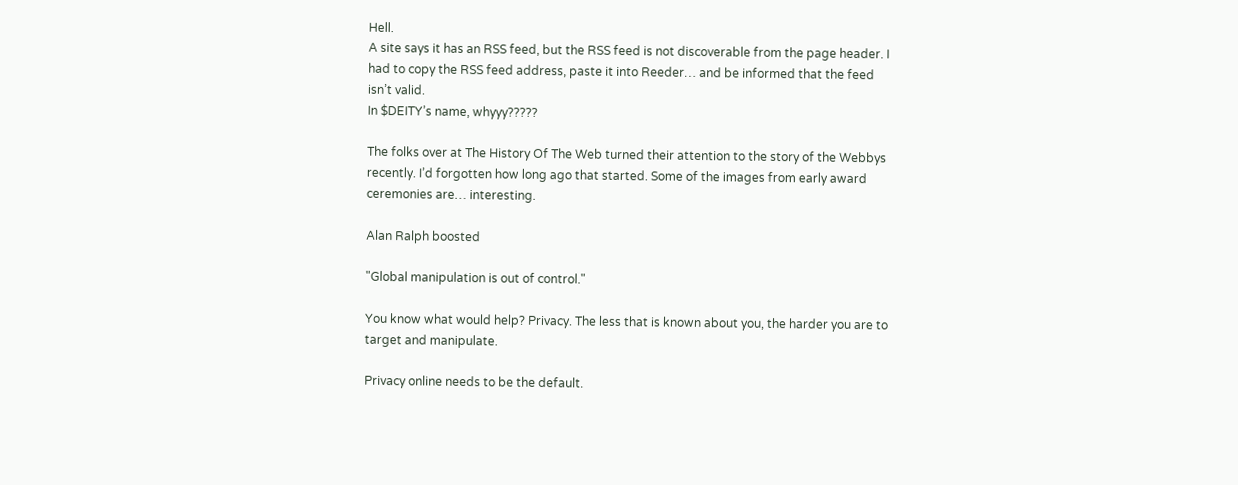Hell.
A site says it has an RSS feed, but the RSS feed is not discoverable from the page header. I had to copy the RSS feed address, paste it into Reeder… and be informed that the feed isn’t valid.
In $DEITY’s name, whyyy?????

The folks over at The History Of The Web turned their attention to the story of the Webbys recently. I’d forgotten how long ago that started. Some of the images from early award ceremonies are… interesting.

Alan Ralph boosted

"Global manipulation is out of control."

You know what would help? Privacy. The less that is known about you, the harder you are to target and manipulate.

Privacy online needs to be the default.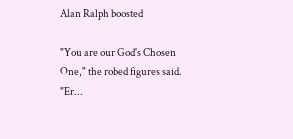Alan Ralph boosted

"You are our God's Chosen One," the robed figures said.
"Er...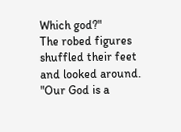Which god?"
The robed figures shuffled their feet and looked around.
"Our God is a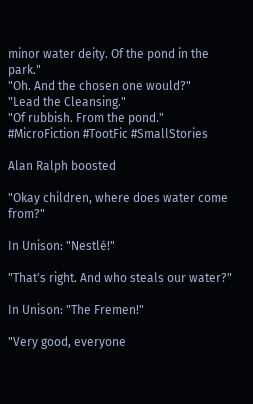minor water deity. Of the pond in the park."
"Oh. And the chosen one would?"
"Lead the Cleansing."
"Of rubbish. From the pond."
#MicroFiction #TootFic #SmallStories

Alan Ralph boosted

"Okay children, where does water come from?"

In Unison: "Nestlé!"

"That's right. And who steals our water?"

In Unison: "The Fremen!"

"Very good, everyone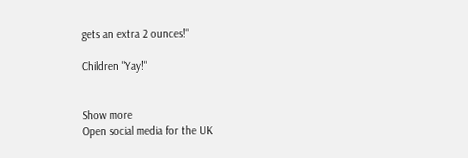gets an extra 2 ounces!"

Children "Yay!"


Show more
Open social media for the UK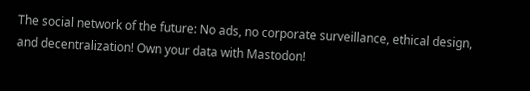The social network of the future: No ads, no corporate surveillance, ethical design, and decentralization! Own your data with Mastodon!